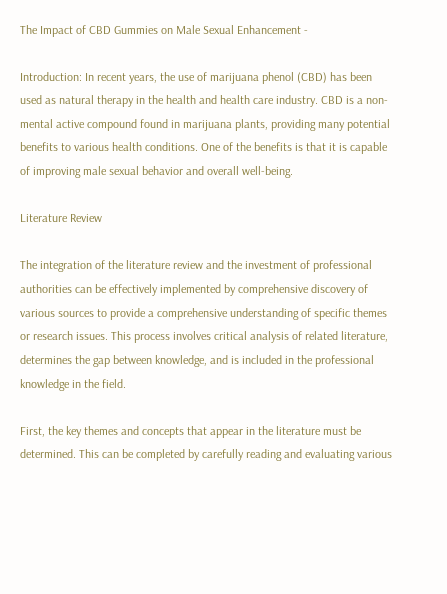The Impact of CBD Gummies on Male Sexual Enhancement -

Introduction: In recent years, the use of marijuana phenol (CBD) has been used as natural therapy in the health and health care industry. CBD is a non-mental active compound found in marijuana plants, providing many potential benefits to various health conditions. One of the benefits is that it is capable of improving male sexual behavior and overall well-being.

Literature Review

The integration of the literature review and the investment of professional authorities can be effectively implemented by comprehensive discovery of various sources to provide a comprehensive understanding of specific themes or research issues. This process involves critical analysis of related literature, determines the gap between knowledge, and is included in the professional knowledge in the field.

First, the key themes and concepts that appear in the literature must be determined. This can be completed by carefully reading and evaluating various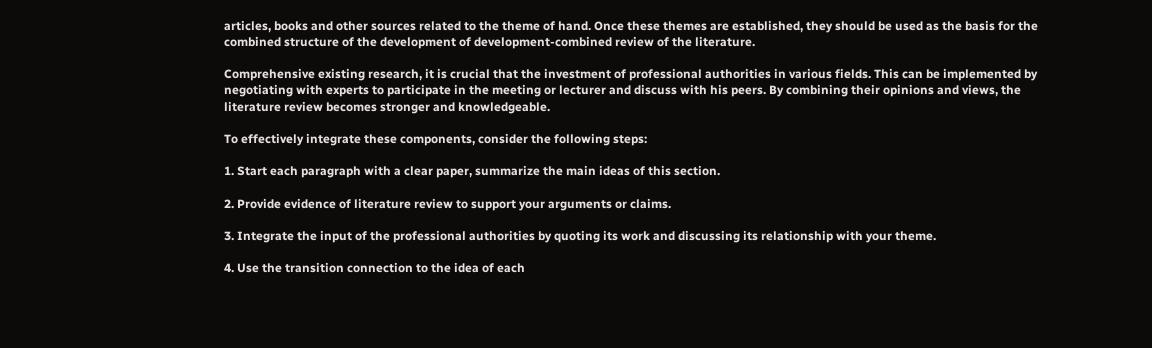articles, books and other sources related to the theme of hand. Once these themes are established, they should be used as the basis for the combined structure of the development of development-combined review of the literature.

Comprehensive existing research, it is crucial that the investment of professional authorities in various fields. This can be implemented by negotiating with experts to participate in the meeting or lecturer and discuss with his peers. By combining their opinions and views, the literature review becomes stronger and knowledgeable.

To effectively integrate these components, consider the following steps:

1. Start each paragraph with a clear paper, summarize the main ideas of this section.

2. Provide evidence of literature review to support your arguments or claims.

3. Integrate the input of the professional authorities by quoting its work and discussing its relationship with your theme.

4. Use the transition connection to the idea of each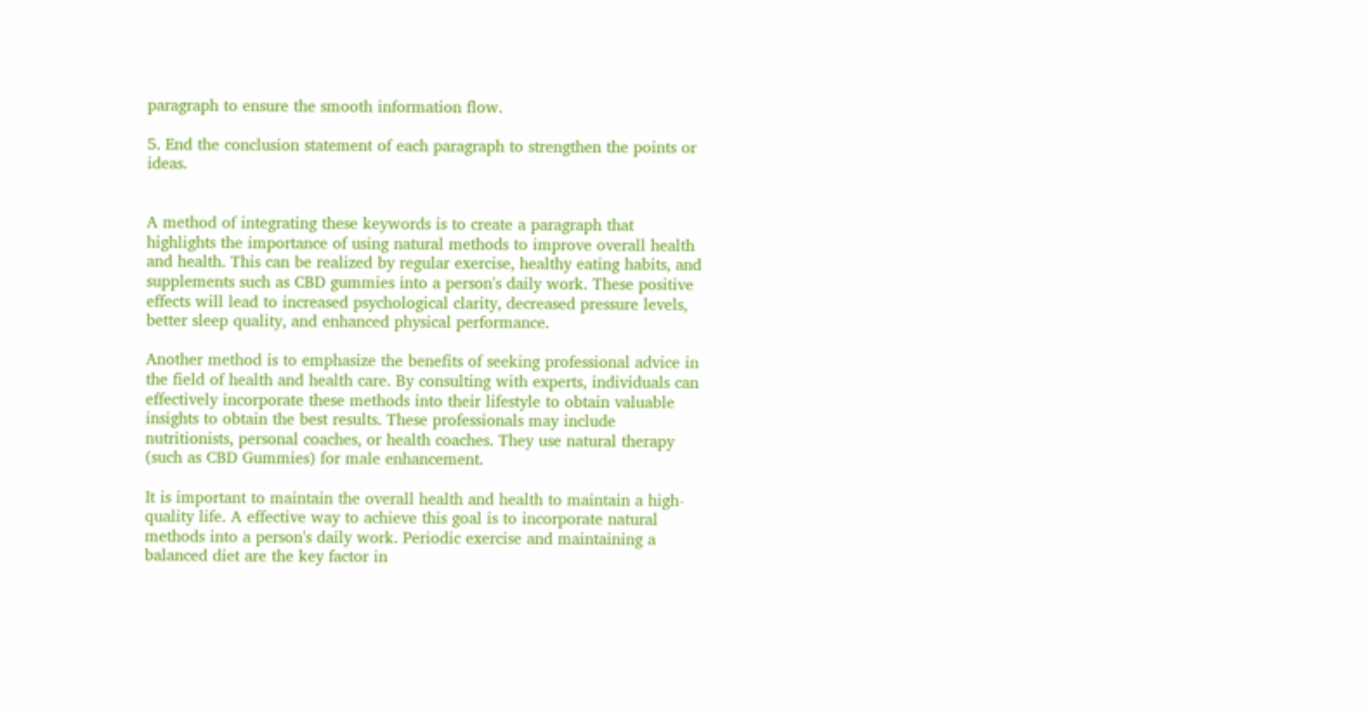paragraph to ensure the smooth information flow.

5. End the conclusion statement of each paragraph to strengthen the points or ideas.


A method of integrating these keywords is to create a paragraph that highlights the importance of using natural methods to improve overall health and health. This can be realized by regular exercise, healthy eating habits, and supplements such as CBD gummies into a person's daily work. These positive effects will lead to increased psychological clarity, decreased pressure levels, better sleep quality, and enhanced physical performance.

Another method is to emphasize the benefits of seeking professional advice in the field of health and health care. By consulting with experts, individuals can effectively incorporate these methods into their lifestyle to obtain valuable insights to obtain the best results. These professionals may include nutritionists, personal coaches, or health coaches. They use natural therapy (such as CBD Gummies) for male enhancement.

It is important to maintain the overall health and health to maintain a high-quality life. A effective way to achieve this goal is to incorporate natural methods into a person's daily work. Periodic exercise and maintaining a balanced diet are the key factor in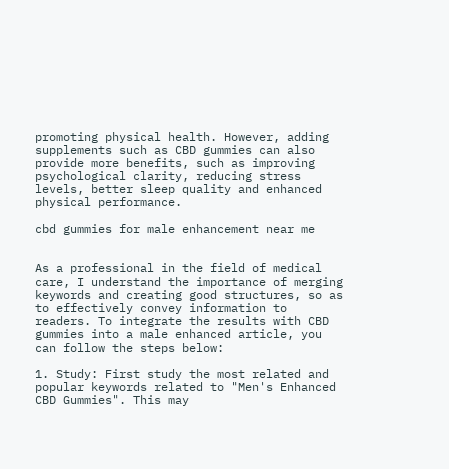promoting physical health. However, adding supplements such as CBD gummies can also provide more benefits, such as improving psychological clarity, reducing stress levels, better sleep quality and enhanced physical performance.

cbd gummies for male enhancement near me


As a professional in the field of medical care, I understand the importance of merging keywords and creating good structures, so as to effectively convey information to readers. To integrate the results with CBD gummies into a male enhanced article, you can follow the steps below:

1. Study: First study the most related and popular keywords related to "Men's Enhanced CBD Gummies". This may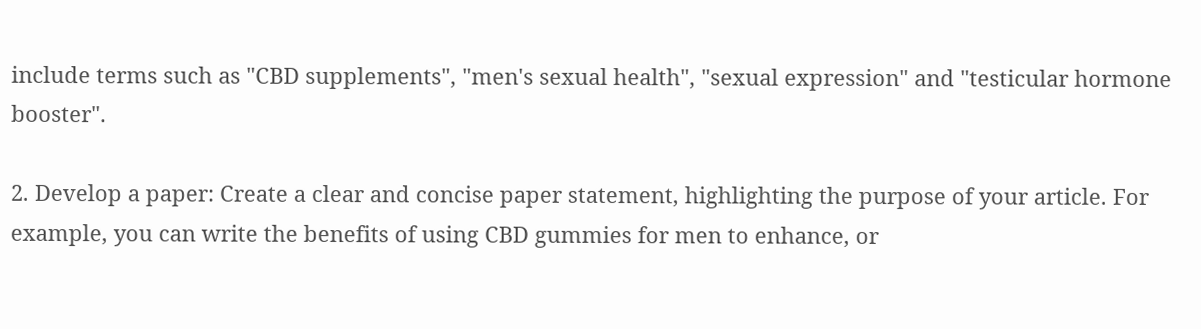include terms such as "CBD supplements", "men's sexual health", "sexual expression" and "testicular hormone booster".

2. Develop a paper: Create a clear and concise paper statement, highlighting the purpose of your article. For example, you can write the benefits of using CBD gummies for men to enhance, or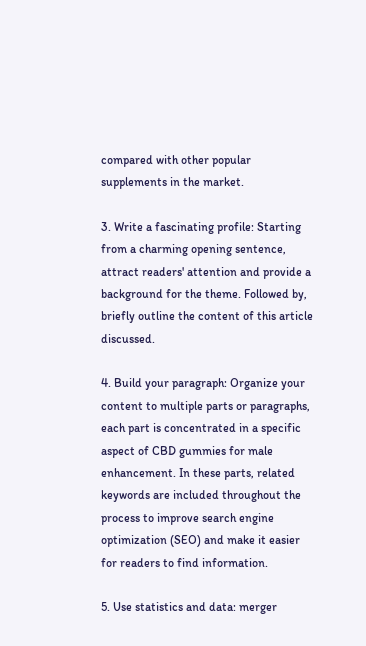compared with other popular supplements in the market.

3. Write a fascinating profile: Starting from a charming opening sentence, attract readers' attention and provide a background for the theme. Followed by, briefly outline the content of this article discussed.

4. Build your paragraph: Organize your content to multiple parts or paragraphs, each part is concentrated in a specific aspect of CBD gummies for male enhancement. In these parts, related keywords are included throughout the process to improve search engine optimization (SEO) and make it easier for readers to find information.

5. Use statistics and data: merger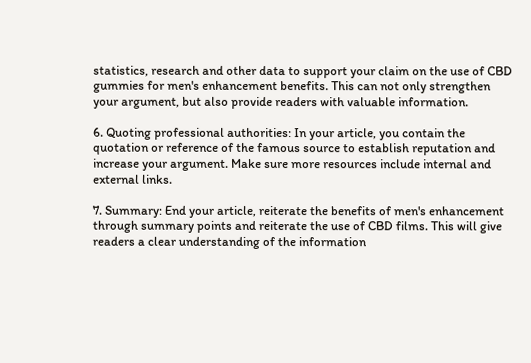statistics, research and other data to support your claim on the use of CBD gummies for men's enhancement benefits. This can not only strengthen your argument, but also provide readers with valuable information.

6. Quoting professional authorities: In your article, you contain the quotation or reference of the famous source to establish reputation and increase your argument. Make sure more resources include internal and external links.

7. Summary: End your article, reiterate the benefits of men's enhancement through summary points and reiterate the use of CBD films. This will give readers a clear understanding of the information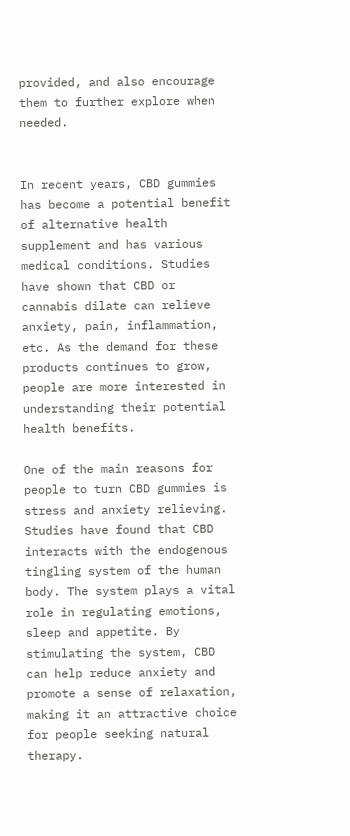provided, and also encourage them to further explore when needed.


In recent years, CBD gummies has become a potential benefit of alternative health supplement and has various medical conditions. Studies have shown that CBD or cannabis dilate can relieve anxiety, pain, inflammation, etc. As the demand for these products continues to grow, people are more interested in understanding their potential health benefits.

One of the main reasons for people to turn CBD gummies is stress and anxiety relieving. Studies have found that CBD interacts with the endogenous tingling system of the human body. The system plays a vital role in regulating emotions, sleep and appetite. By stimulating the system, CBD can help reduce anxiety and promote a sense of relaxation, making it an attractive choice for people seeking natural therapy.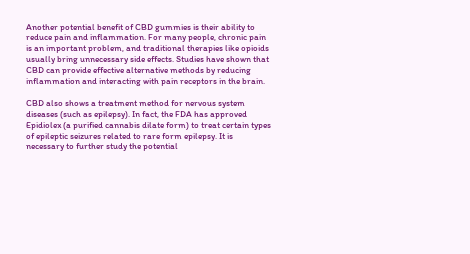Another potential benefit of CBD gummies is their ability to reduce pain and inflammation. For many people, chronic pain is an important problem, and traditional therapies like opioids usually bring unnecessary side effects. Studies have shown that CBD can provide effective alternative methods by reducing inflammation and interacting with pain receptors in the brain.

CBD also shows a treatment method for nervous system diseases (such as epilepsy). In fact, the FDA has approved Epidiolex (a purified cannabis dilate form) to treat certain types of epileptic seizures related to rare form epilepsy. It is necessary to further study the potential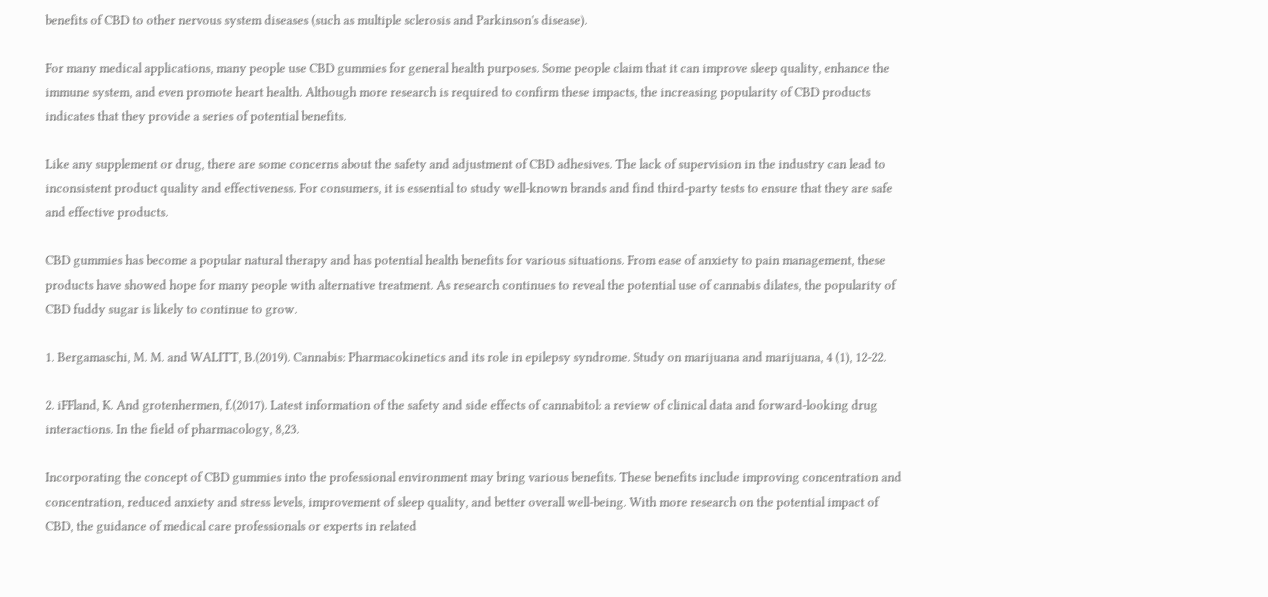benefits of CBD to other nervous system diseases (such as multiple sclerosis and Parkinson's disease).

For many medical applications, many people use CBD gummies for general health purposes. Some people claim that it can improve sleep quality, enhance the immune system, and even promote heart health. Although more research is required to confirm these impacts, the increasing popularity of CBD products indicates that they provide a series of potential benefits.

Like any supplement or drug, there are some concerns about the safety and adjustment of CBD adhesives. The lack of supervision in the industry can lead to inconsistent product quality and effectiveness. For consumers, it is essential to study well-known brands and find third-party tests to ensure that they are safe and effective products.

CBD gummies has become a popular natural therapy and has potential health benefits for various situations. From ease of anxiety to pain management, these products have showed hope for many people with alternative treatment. As research continues to reveal the potential use of cannabis dilates, the popularity of CBD fuddy sugar is likely to continue to grow.

1. Bergamaschi, M. M. and WALITT, B.(2019). Cannabis: Pharmacokinetics and its role in epilepsy syndrome. Study on marijuana and marijuana, 4 (1), 12-22.

2. iFFland, K. And grotenhermen, f.(2017). Latest information of the safety and side effects of cannabitol: a review of clinical data and forward-looking drug interactions. In the field of pharmacology, 8,23.

Incorporating the concept of CBD gummies into the professional environment may bring various benefits. These benefits include improving concentration and concentration, reduced anxiety and stress levels, improvement of sleep quality, and better overall well-being. With more research on the potential impact of CBD, the guidance of medical care professionals or experts in related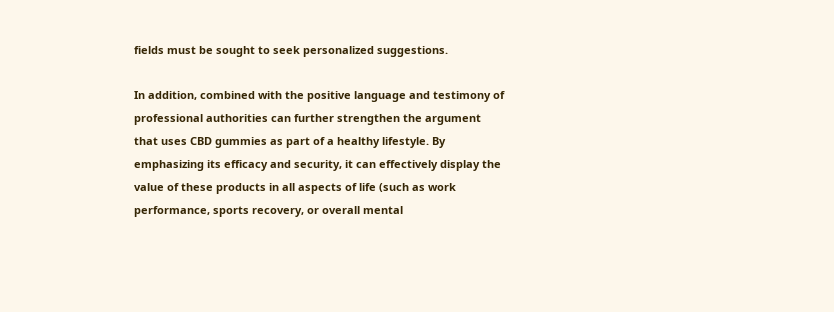fields must be sought to seek personalized suggestions.

In addition, combined with the positive language and testimony of professional authorities can further strengthen the argument that uses CBD gummies as part of a healthy lifestyle. By emphasizing its efficacy and security, it can effectively display the value of these products in all aspects of life (such as work performance, sports recovery, or overall mental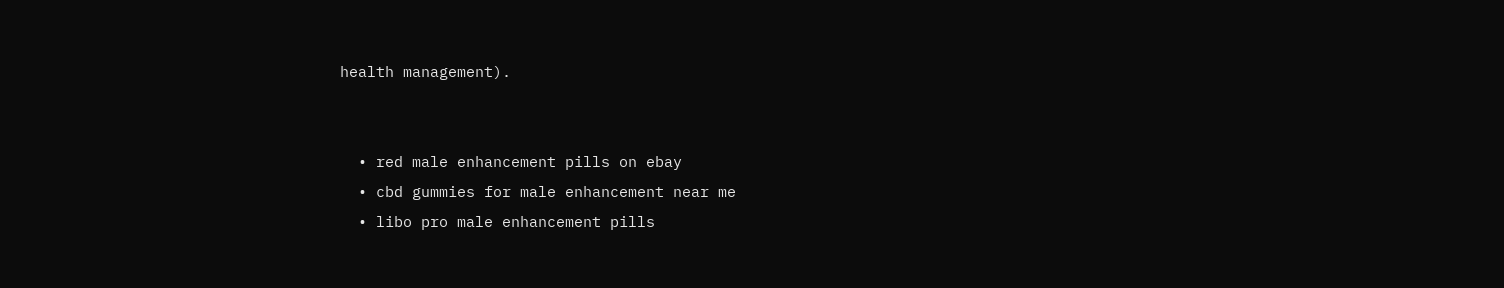health management).


  • red male enhancement pills on ebay
  • cbd gummies for male enhancement near me
  • libo pro male enhancement pills